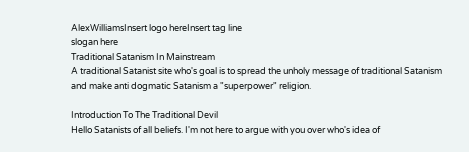AlexWilliamsInsert logo hereInsert tag line
slogan here
Traditional Satanism In Mainstream
A traditional Satanist site who's goal is to spread the unholy message of traditional Satanism and make anti dogmatic Satanism a "superpower" religion.

Introduction To The Traditional Devil
Hello Satanists of all beliefs. I'm not here to argue with you over who's idea of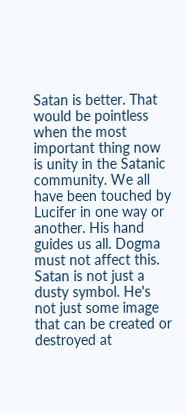Satan is better. That would be pointless when the most important thing now is unity in the Satanic community. We all have been touched by Lucifer in one way or another. His hand guides us all. Dogma must not affect this. Satan is not just a dusty symbol. He's not just some image that can be created or destroyed at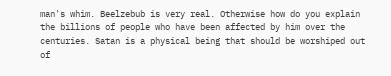man's whim. Beelzebub is very real. Otherwise how do you explain the billions of people who have been affected by him over the centuries. Satan is a physical being that should be worshiped out of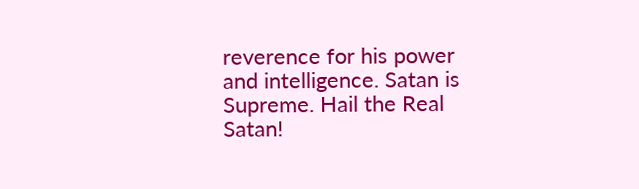reverence for his power and intelligence. Satan is Supreme. Hail the Real Satan!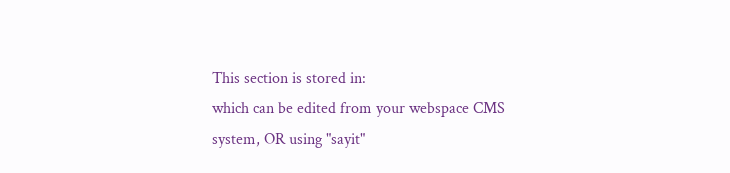This section is stored in:
which can be edited from your webspace CMS system, OR using "sayit"